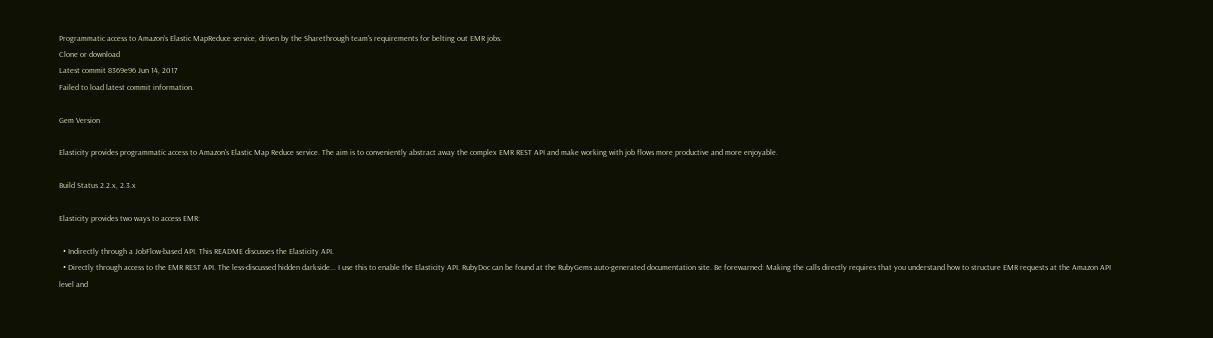Programmatic access to Amazon's Elastic MapReduce service, driven by the Sharethrough team's requirements for belting out EMR jobs.
Clone or download
Latest commit 8369e96 Jun 14, 2017
Failed to load latest commit information.

Gem Version

Elasticity provides programmatic access to Amazon's Elastic Map Reduce service. The aim is to conveniently abstract away the complex EMR REST API and make working with job flows more productive and more enjoyable.

Build Status 2.2.x, 2.3.x

Elasticity provides two ways to access EMR:

  • Indirectly through a JobFlow-based API. This README discusses the Elasticity API.
  • Directly through access to the EMR REST API. The less-discussed hidden darkside... I use this to enable the Elasticity API. RubyDoc can be found at the RubyGems auto-generated documentation site. Be forewarned: Making the calls directly requires that you understand how to structure EMR requests at the Amazon API level and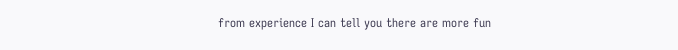from experience I can tell you there are more fun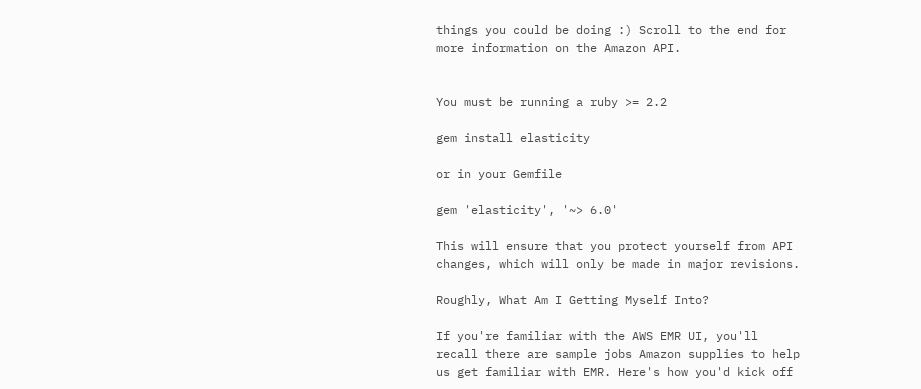things you could be doing :) Scroll to the end for more information on the Amazon API.


You must be running a ruby >= 2.2

gem install elasticity

or in your Gemfile

gem 'elasticity', '~> 6.0'

This will ensure that you protect yourself from API changes, which will only be made in major revisions.

Roughly, What Am I Getting Myself Into?

If you're familiar with the AWS EMR UI, you'll recall there are sample jobs Amazon supplies to help us get familiar with EMR. Here's how you'd kick off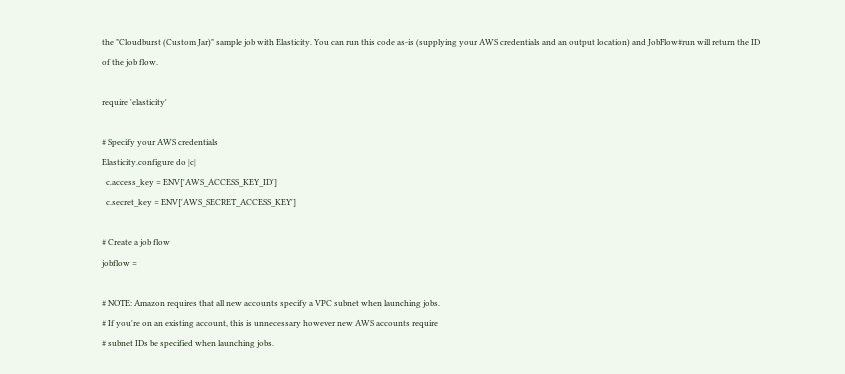the "Cloudburst (Custom Jar)" sample job with Elasticity. You can run this code as-is (supplying your AWS credentials and an output location) and JobFlow#run will return the ID of the job flow.

require 'elasticity'

# Specify your AWS credentials
Elasticity.configure do |c|
  c.access_key = ENV['AWS_ACCESS_KEY_ID']
  c.secret_key = ENV['AWS_SECRET_ACCESS_KEY']

# Create a job flow
jobflow =

# NOTE: Amazon requires that all new accounts specify a VPC subnet when launching jobs.
# If you're on an existing account, this is unnecessary however new AWS accounts require
# subnet IDs be specified when launching jobs.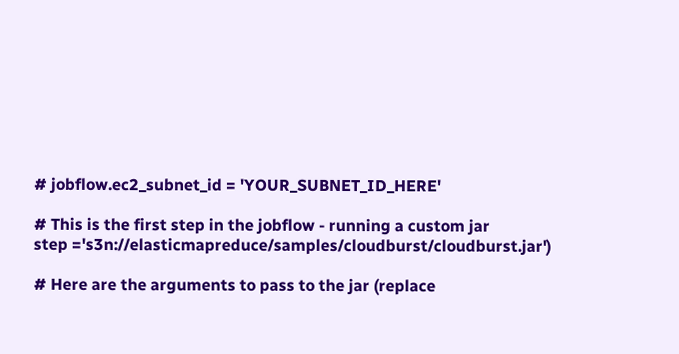# jobflow.ec2_subnet_id = 'YOUR_SUBNET_ID_HERE'

# This is the first step in the jobflow - running a custom jar
step ='s3n://elasticmapreduce/samples/cloudburst/cloudburst.jar')

# Here are the arguments to pass to the jar (replace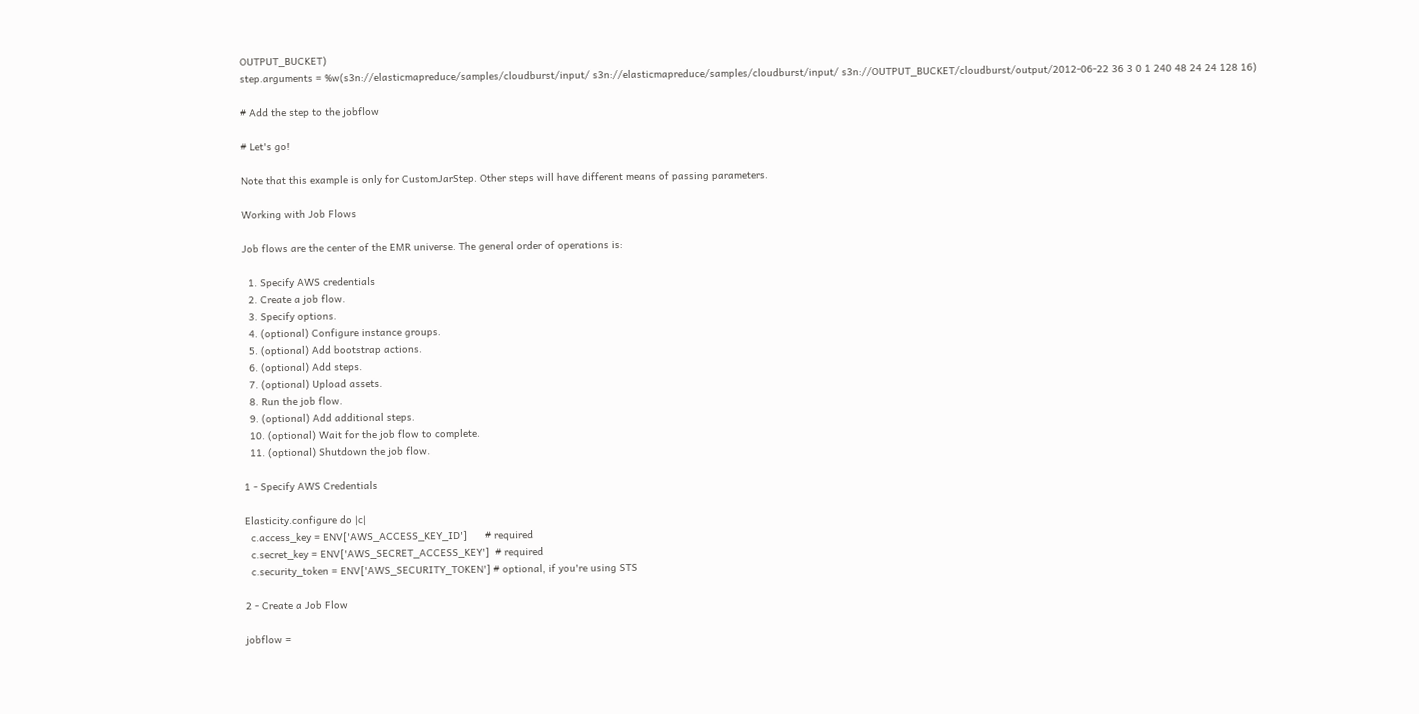OUTPUT_BUCKET)
step.arguments = %w(s3n://elasticmapreduce/samples/cloudburst/input/ s3n://elasticmapreduce/samples/cloudburst/input/ s3n://OUTPUT_BUCKET/cloudburst/output/2012-06-22 36 3 0 1 240 48 24 24 128 16)

# Add the step to the jobflow

# Let's go!

Note that this example is only for CustomJarStep. Other steps will have different means of passing parameters.

Working with Job Flows

Job flows are the center of the EMR universe. The general order of operations is:

  1. Specify AWS credentials
  2. Create a job flow.
  3. Specify options.
  4. (optional) Configure instance groups.
  5. (optional) Add bootstrap actions.
  6. (optional) Add steps.
  7. (optional) Upload assets.
  8. Run the job flow.
  9. (optional) Add additional steps.
  10. (optional) Wait for the job flow to complete.
  11. (optional) Shutdown the job flow.

1 - Specify AWS Credentials

Elasticity.configure do |c|
  c.access_key = ENV['AWS_ACCESS_KEY_ID']      # required
  c.secret_key = ENV['AWS_SECRET_ACCESS_KEY']  # required
  c.security_token = ENV['AWS_SECURITY_TOKEN'] # optional, if you're using STS

2 - Create a Job Flow

jobflow =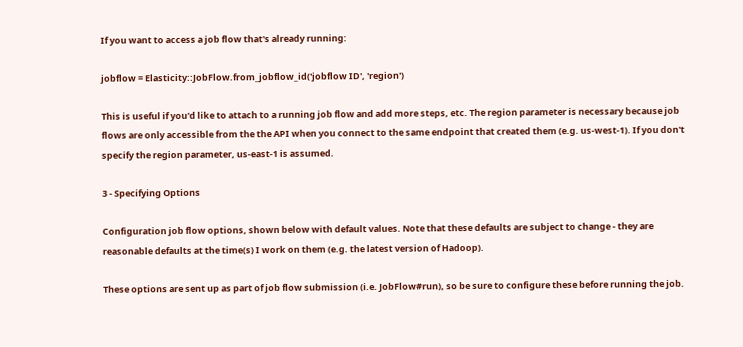If you want to access a job flow that's already running:

jobflow = Elasticity::JobFlow.from_jobflow_id('jobflow ID', 'region')

This is useful if you'd like to attach to a running job flow and add more steps, etc. The region parameter is necessary because job flows are only accessible from the the API when you connect to the same endpoint that created them (e.g. us-west-1). If you don't specify the region parameter, us-east-1 is assumed.

3 - Specifying Options

Configuration job flow options, shown below with default values. Note that these defaults are subject to change - they are reasonable defaults at the time(s) I work on them (e.g. the latest version of Hadoop).

These options are sent up as part of job flow submission (i.e. JobFlow#run), so be sure to configure these before running the job.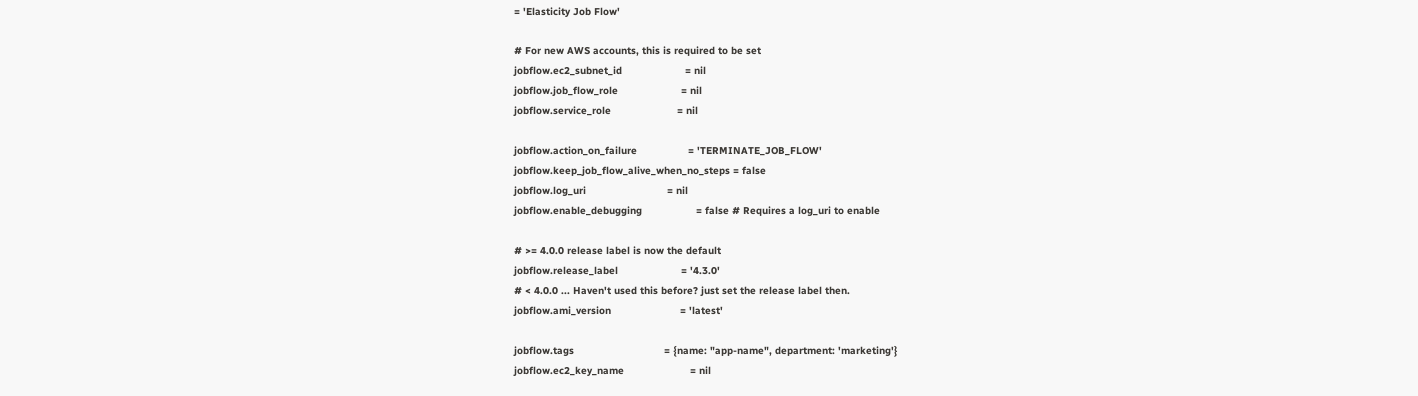= 'Elasticity Job Flow'

# For new AWS accounts, this is required to be set
jobflow.ec2_subnet_id                     = nil
jobflow.job_flow_role                     = nil
jobflow.service_role                      = nil

jobflow.action_on_failure                 = 'TERMINATE_JOB_FLOW'
jobflow.keep_job_flow_alive_when_no_steps = false
jobflow.log_uri                           = nil
jobflow.enable_debugging                  = false # Requires a log_uri to enable

# >= 4.0.0 release label is now the default
jobflow.release_label                     = '4.3.0'
# < 4.0.0 ... Haven't used this before? just set the release label then.
jobflow.ami_version                       = 'latest'

jobflow.tags                              = {name: "app-name", department: 'marketing'}
jobflow.ec2_key_name                      = nil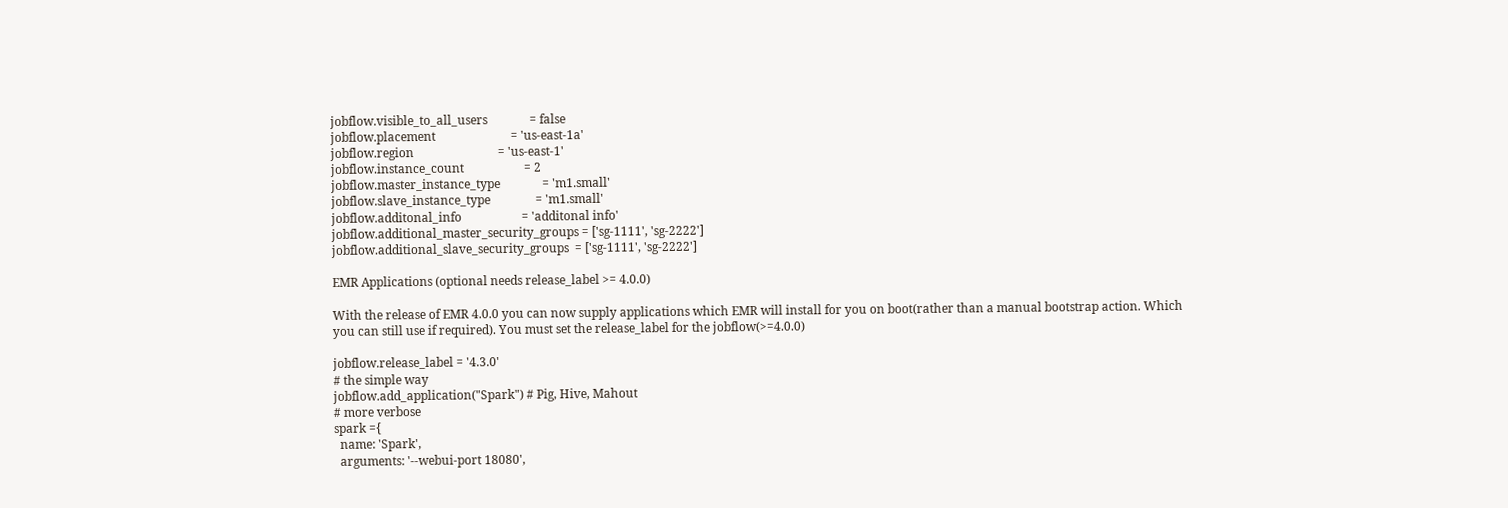jobflow.visible_to_all_users              = false
jobflow.placement                         = 'us-east-1a'
jobflow.region                            = 'us-east-1'
jobflow.instance_count                    = 2
jobflow.master_instance_type              = 'm1.small'
jobflow.slave_instance_type               = 'm1.small'
jobflow.additonal_info                    = 'additonal info'
jobflow.additional_master_security_groups = ['sg-1111', 'sg-2222']
jobflow.additional_slave_security_groups  = ['sg-1111', 'sg-2222']

EMR Applications (optional needs release_label >= 4.0.0)

With the release of EMR 4.0.0 you can now supply applications which EMR will install for you on boot(rather than a manual bootstrap action. Which you can still use if required). You must set the release_label for the jobflow(>=4.0.0)

jobflow.release_label = '4.3.0'
# the simple way
jobflow.add_application("Spark") # Pig, Hive, Mahout
# more verbose
spark ={
  name: 'Spark',
  arguments: '--webui-port 18080',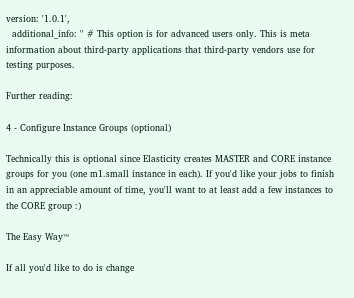version: '1.0.1',
  additional_info: '' # This option is for advanced users only. This is meta information about third-party applications that third-party vendors use for testing purposes.

Further reading:

4 - Configure Instance Groups (optional)

Technically this is optional since Elasticity creates MASTER and CORE instance groups for you (one m1.small instance in each). If you'd like your jobs to finish in an appreciable amount of time, you'll want to at least add a few instances to the CORE group :)

The Easy Way™

If all you'd like to do is change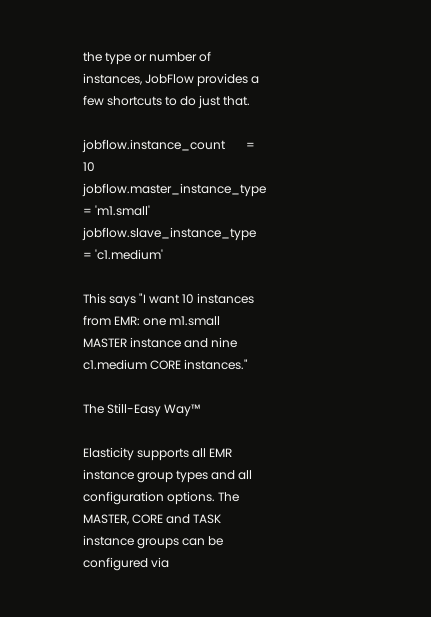the type or number of instances, JobFlow provides a few shortcuts to do just that.

jobflow.instance_count       = 10
jobflow.master_instance_type = 'm1.small'
jobflow.slave_instance_type  = 'c1.medium'

This says "I want 10 instances from EMR: one m1.small MASTER instance and nine c1.medium CORE instances."

The Still-Easy Way™

Elasticity supports all EMR instance group types and all configuration options. The MASTER, CORE and TASK instance groups can be configured via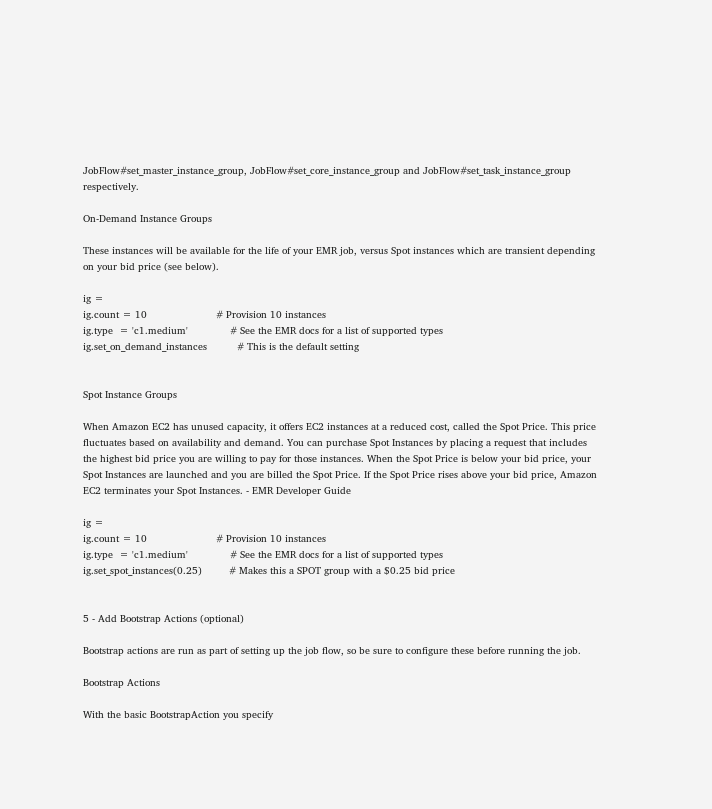JobFlow#set_master_instance_group, JobFlow#set_core_instance_group and JobFlow#set_task_instance_group respectively.

On-Demand Instance Groups

These instances will be available for the life of your EMR job, versus Spot instances which are transient depending on your bid price (see below).

ig =
ig.count = 10                       # Provision 10 instances
ig.type  = 'c1.medium'              # See the EMR docs for a list of supported types
ig.set_on_demand_instances          # This is the default setting


Spot Instance Groups

When Amazon EC2 has unused capacity, it offers EC2 instances at a reduced cost, called the Spot Price. This price fluctuates based on availability and demand. You can purchase Spot Instances by placing a request that includes the highest bid price you are willing to pay for those instances. When the Spot Price is below your bid price, your Spot Instances are launched and you are billed the Spot Price. If the Spot Price rises above your bid price, Amazon EC2 terminates your Spot Instances. - EMR Developer Guide

ig =
ig.count = 10                       # Provision 10 instances
ig.type  = 'c1.medium'              # See the EMR docs for a list of supported types
ig.set_spot_instances(0.25)         # Makes this a SPOT group with a $0.25 bid price


5 - Add Bootstrap Actions (optional)

Bootstrap actions are run as part of setting up the job flow, so be sure to configure these before running the job.

Bootstrap Actions

With the basic BootstrapAction you specify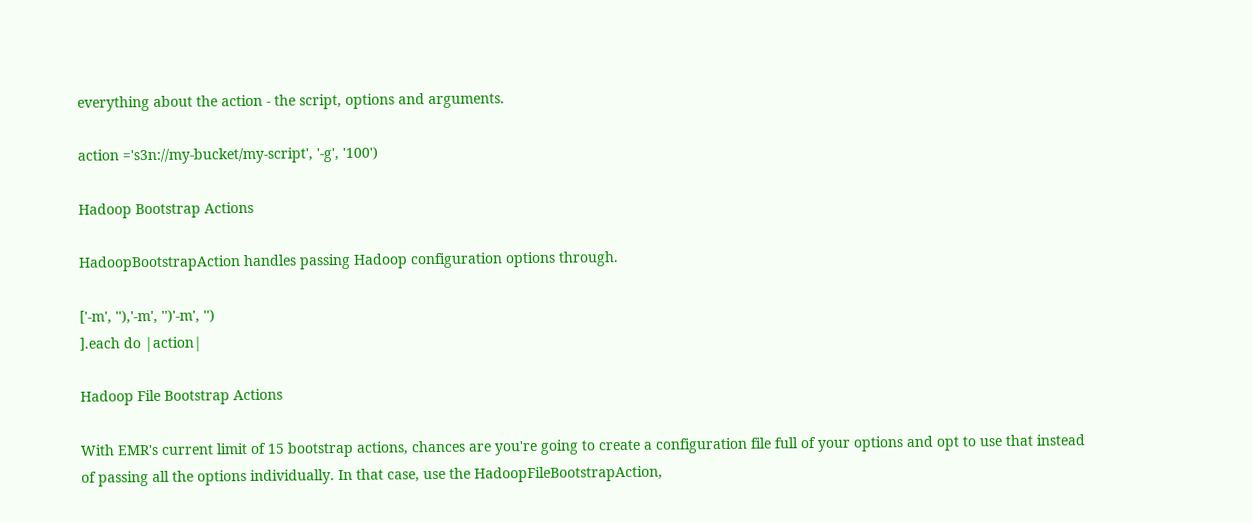everything about the action - the script, options and arguments.

action ='s3n://my-bucket/my-script', '-g', '100')

Hadoop Bootstrap Actions

HadoopBootstrapAction handles passing Hadoop configuration options through.

['-m', ''),'-m', '')'-m', '')
].each do |action|

Hadoop File Bootstrap Actions

With EMR's current limit of 15 bootstrap actions, chances are you're going to create a configuration file full of your options and opt to use that instead of passing all the options individually. In that case, use the HadoopFileBootstrapAction,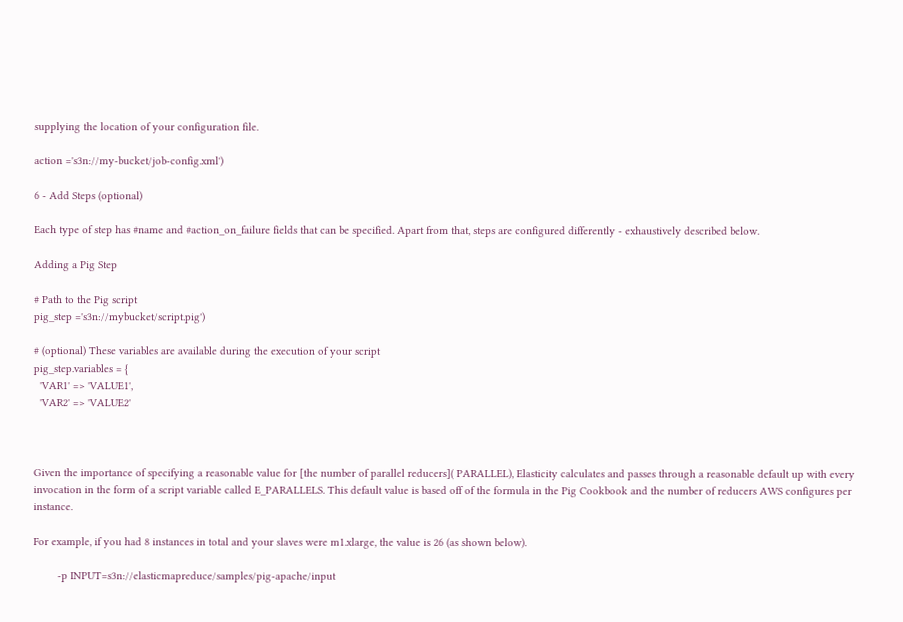supplying the location of your configuration file.

action ='s3n://my-bucket/job-config.xml')

6 - Add Steps (optional)

Each type of step has #name and #action_on_failure fields that can be specified. Apart from that, steps are configured differently - exhaustively described below.

Adding a Pig Step

# Path to the Pig script
pig_step ='s3n://mybucket/script.pig')

# (optional) These variables are available during the execution of your script
pig_step.variables = {
  'VAR1' => 'VALUE1',
  'VAR2' => 'VALUE2'



Given the importance of specifying a reasonable value for [the number of parallel reducers]( PARALLEL), Elasticity calculates and passes through a reasonable default up with every invocation in the form of a script variable called E_PARALLELS. This default value is based off of the formula in the Pig Cookbook and the number of reducers AWS configures per instance.

For example, if you had 8 instances in total and your slaves were m1.xlarge, the value is 26 (as shown below).

        -p INPUT=s3n://elasticmapreduce/samples/pig-apache/input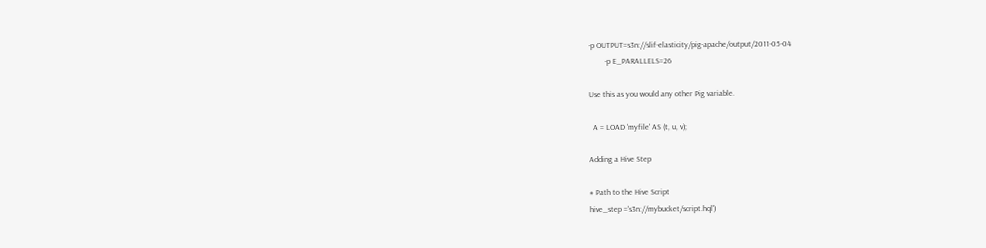-p OUTPUT=s3n://slif-elasticity/pig-apache/output/2011-05-04
        -p E_PARALLELS=26

Use this as you would any other Pig variable.

  A = LOAD 'myfile' AS (t, u, v);

Adding a Hive Step

# Path to the Hive Script
hive_step ='s3n://mybucket/script.hql')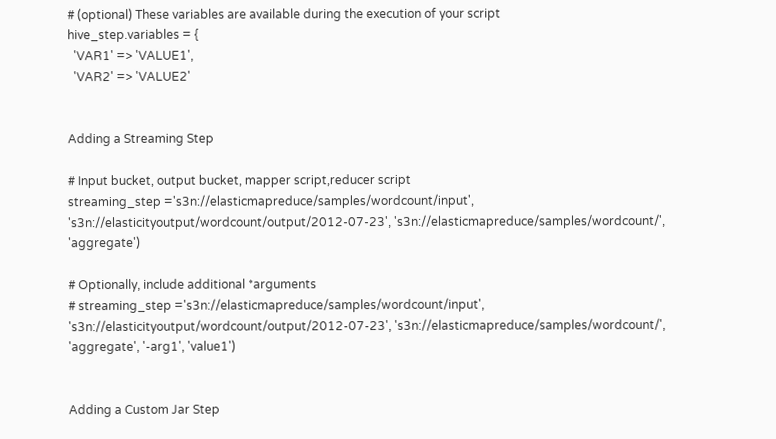# (optional) These variables are available during the execution of your script
hive_step.variables = {
  'VAR1' => 'VALUE1',
  'VAR2' => 'VALUE2'


Adding a Streaming Step

# Input bucket, output bucket, mapper script,reducer script
streaming_step ='s3n://elasticmapreduce/samples/wordcount/input', 's3n://elasticityoutput/wordcount/output/2012-07-23', 's3n://elasticmapreduce/samples/wordcount/', 'aggregate')

# Optionally, include additional *arguments
# streaming_step ='s3n://elasticmapreduce/samples/wordcount/input', 's3n://elasticityoutput/wordcount/output/2012-07-23', 's3n://elasticmapreduce/samples/wordcount/', 'aggregate', '-arg1', 'value1')


Adding a Custom Jar Step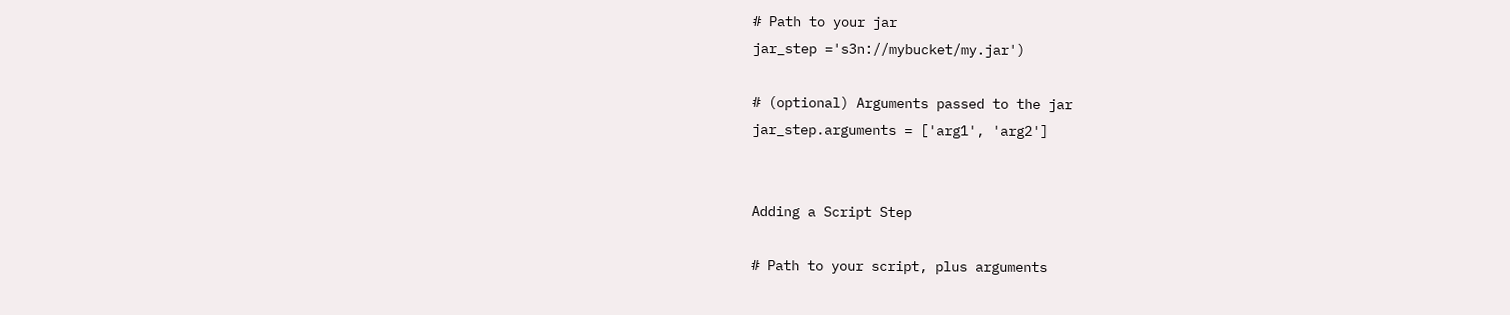# Path to your jar
jar_step ='s3n://mybucket/my.jar')

# (optional) Arguments passed to the jar
jar_step.arguments = ['arg1', 'arg2']


Adding a Script Step

# Path to your script, plus arguments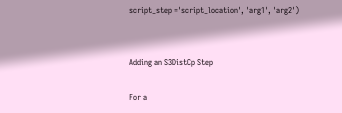script_step ='script_location', 'arg1', 'arg2')


Adding an S3DistCp Step

For a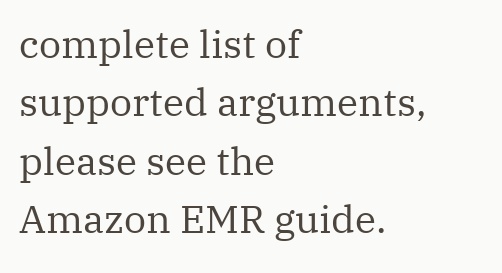complete list of supported arguments, please see the Amazon EMR guide.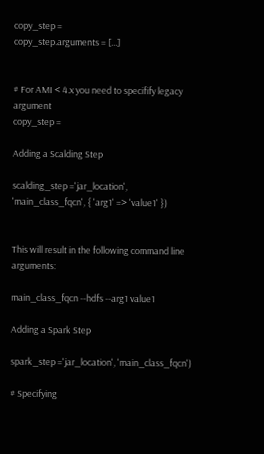copy_step =
copy_step.arguments = [...]


# For AMI < 4.x you need to specifify legacy argument
copy_step =

Adding a Scalding Step

scalding_step ='jar_location', 'main_class_fqcn', { 'arg1' => 'value1' })


This will result in the following command line arguments:

main_class_fqcn --hdfs --arg1 value1

Adding a Spark Step

spark_step ='jar_location', 'main_class_fqcn')

# Specifying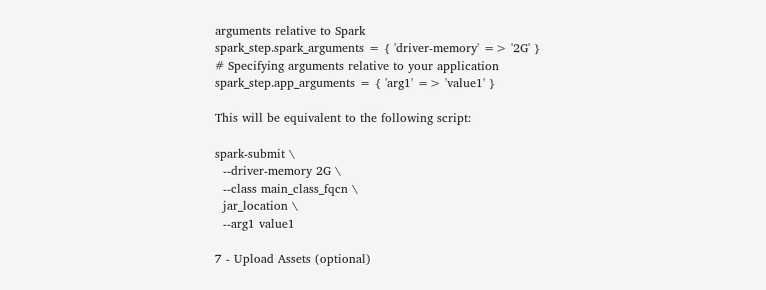arguments relative to Spark
spark_step.spark_arguments = { 'driver-memory' => '2G' }
# Specifying arguments relative to your application
spark_step.app_arguments = { 'arg1' => 'value1' }

This will be equivalent to the following script:

spark-submit \
  --driver-memory 2G \
  --class main_class_fqcn \
  jar_location \
  --arg1 value1

7 - Upload Assets (optional)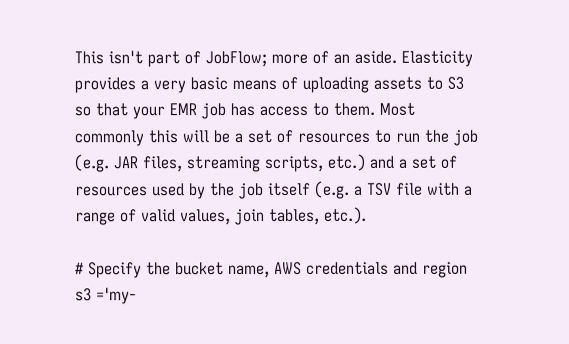This isn't part of JobFlow; more of an aside. Elasticity provides a very basic means of uploading assets to S3 so that your EMR job has access to them. Most commonly this will be a set of resources to run the job (e.g. JAR files, streaming scripts, etc.) and a set of resources used by the job itself (e.g. a TSV file with a range of valid values, join tables, etc.).

# Specify the bucket name, AWS credentials and region
s3 ='my-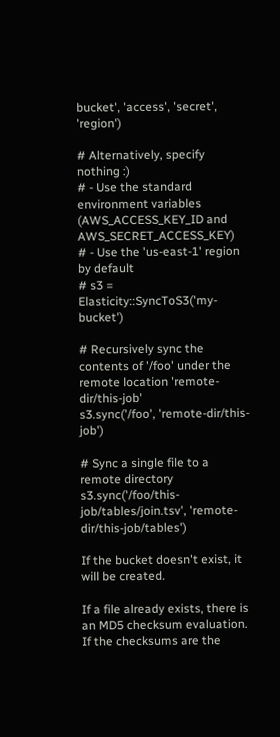bucket', 'access', 'secret', 'region')

# Alternatively, specify nothing :)
# - Use the standard environment variables (AWS_ACCESS_KEY_ID and AWS_SECRET_ACCESS_KEY)
# - Use the 'us-east-1' region by default
# s3 = Elasticity::SyncToS3('my-bucket')

# Recursively sync the contents of '/foo' under the remote location 'remote-dir/this-job'
s3.sync('/foo', 'remote-dir/this-job')

# Sync a single file to a remote directory
s3.sync('/foo/this-job/tables/join.tsv', 'remote-dir/this-job/tables')

If the bucket doesn't exist, it will be created.

If a file already exists, there is an MD5 checksum evaluation. If the checksums are the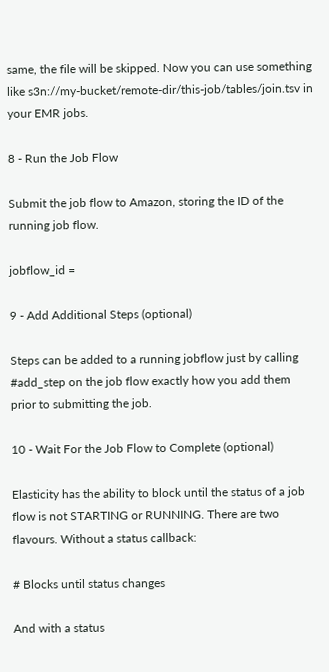same, the file will be skipped. Now you can use something like s3n://my-bucket/remote-dir/this-job/tables/join.tsv in your EMR jobs.

8 - Run the Job Flow

Submit the job flow to Amazon, storing the ID of the running job flow.

jobflow_id =

9 - Add Additional Steps (optional)

Steps can be added to a running jobflow just by calling #add_step on the job flow exactly how you add them prior to submitting the job.

10 - Wait For the Job Flow to Complete (optional)

Elasticity has the ability to block until the status of a job flow is not STARTING or RUNNING. There are two flavours. Without a status callback:

# Blocks until status changes

And with a status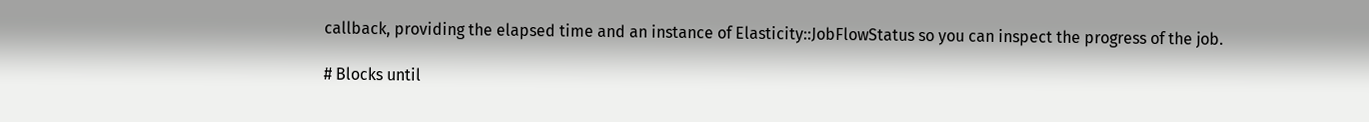callback, providing the elapsed time and an instance of Elasticity::JobFlowStatus so you can inspect the progress of the job.

# Blocks until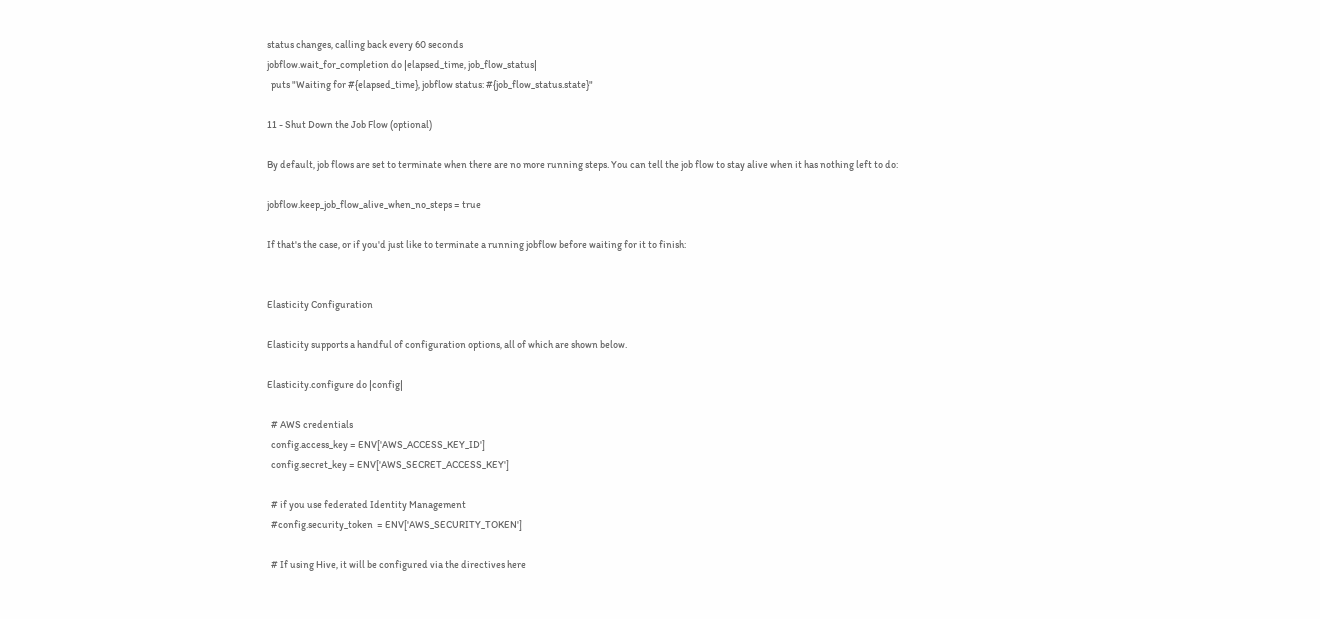status changes, calling back every 60 seconds
jobflow.wait_for_completion do |elapsed_time, job_flow_status|
  puts "Waiting for #{elapsed_time}, jobflow status: #{job_flow_status.state}"

11 - Shut Down the Job Flow (optional)

By default, job flows are set to terminate when there are no more running steps. You can tell the job flow to stay alive when it has nothing left to do:

jobflow.keep_job_flow_alive_when_no_steps = true

If that's the case, or if you'd just like to terminate a running jobflow before waiting for it to finish:


Elasticity Configuration

Elasticity supports a handful of configuration options, all of which are shown below.

Elasticity.configure do |config|

  # AWS credentials
  config.access_key = ENV['AWS_ACCESS_KEY_ID']
  config.secret_key = ENV['AWS_SECRET_ACCESS_KEY']

  # if you use federated Identity Management
  #config.security_token  = ENV['AWS_SECURITY_TOKEN']

  # If using Hive, it will be configured via the directives here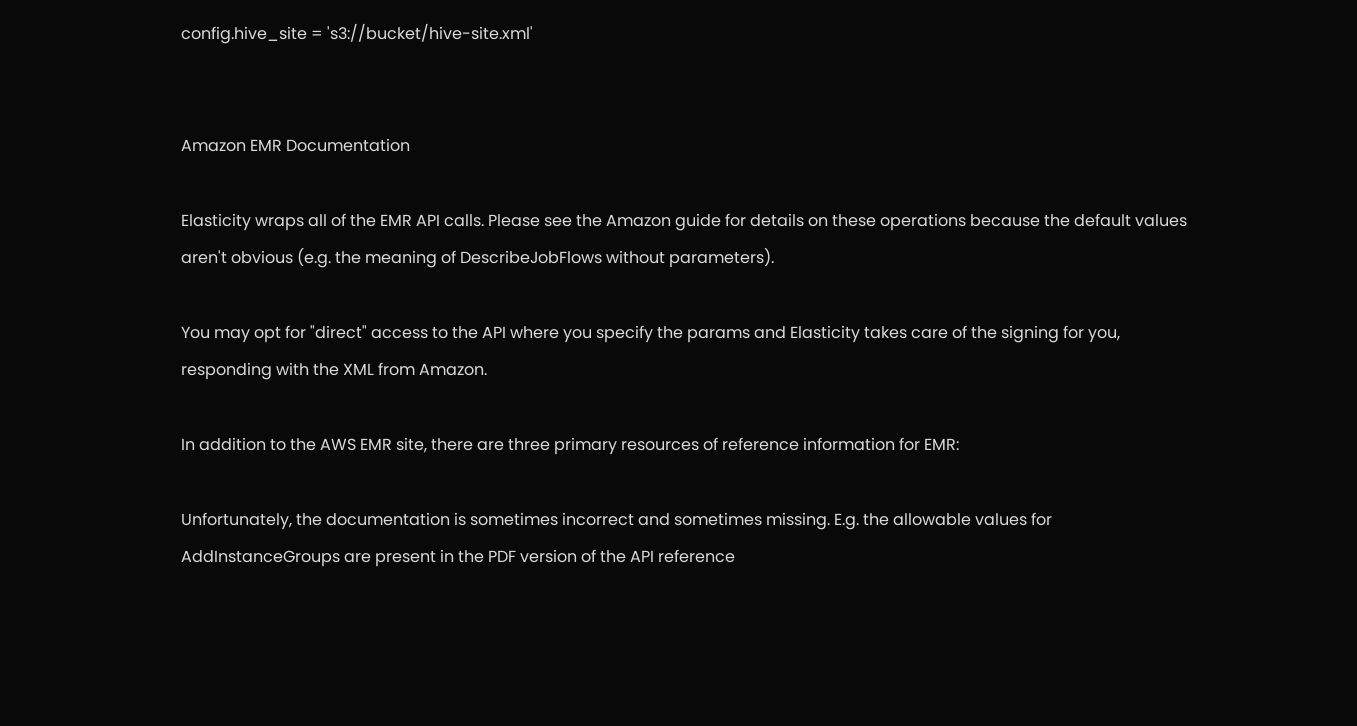config.hive_site = 's3://bucket/hive-site.xml'


Amazon EMR Documentation

Elasticity wraps all of the EMR API calls. Please see the Amazon guide for details on these operations because the default values aren't obvious (e.g. the meaning of DescribeJobFlows without parameters).

You may opt for "direct" access to the API where you specify the params and Elasticity takes care of the signing for you, responding with the XML from Amazon.

In addition to the AWS EMR site, there are three primary resources of reference information for EMR:

Unfortunately, the documentation is sometimes incorrect and sometimes missing. E.g. the allowable values for AddInstanceGroups are present in the PDF version of the API reference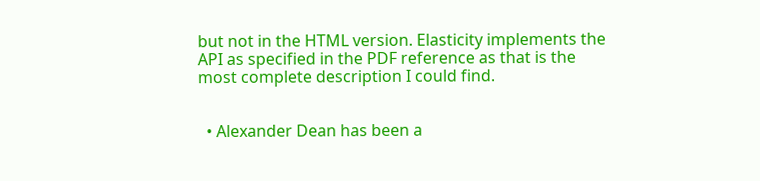but not in the HTML version. Elasticity implements the API as specified in the PDF reference as that is the most complete description I could find.


  • Alexander Dean has been a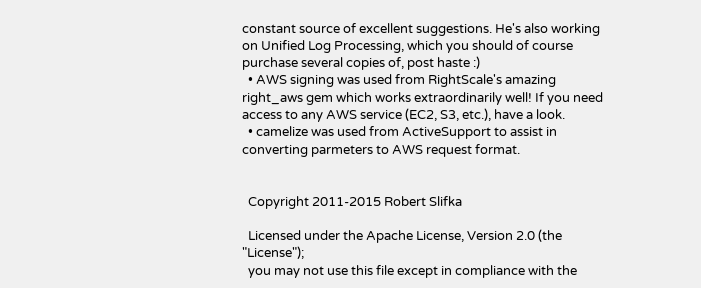constant source of excellent suggestions. He's also working on Unified Log Processing, which you should of course purchase several copies of, post haste :)
  • AWS signing was used from RightScale's amazing right_aws gem which works extraordinarily well! If you need access to any AWS service (EC2, S3, etc.), have a look.
  • camelize was used from ActiveSupport to assist in converting parmeters to AWS request format.


  Copyright 2011-2015 Robert Slifka

  Licensed under the Apache License, Version 2.0 (the "License");
  you may not use this file except in compliance with the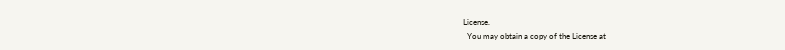License.
  You may obtain a copy of the License at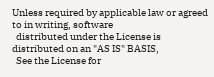Unless required by applicable law or agreed to in writing, software
  distributed under the License is distributed on an "AS IS" BASIS,
  See the License for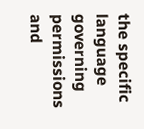the specific language governing permissions and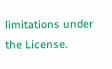limitations under the License.